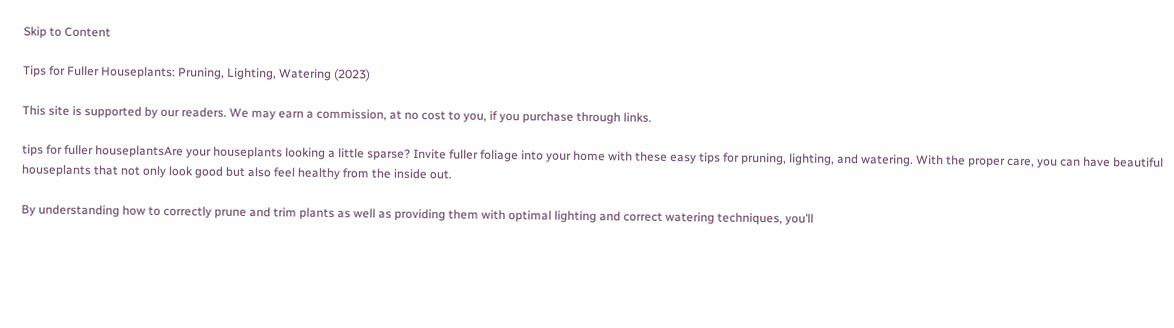Skip to Content

Tips for Fuller Houseplants: Pruning, Lighting, Watering (2023)

This site is supported by our readers. We may earn a commission, at no cost to you, if you purchase through links.

tips for fuller houseplantsAre your houseplants looking a little sparse? Invite fuller foliage into your home with these easy tips for pruning, lighting, and watering. With the proper care, you can have beautiful houseplants that not only look good but also feel healthy from the inside out.

By understanding how to correctly prune and trim plants as well as providing them with optimal lighting and correct watering techniques, you’ll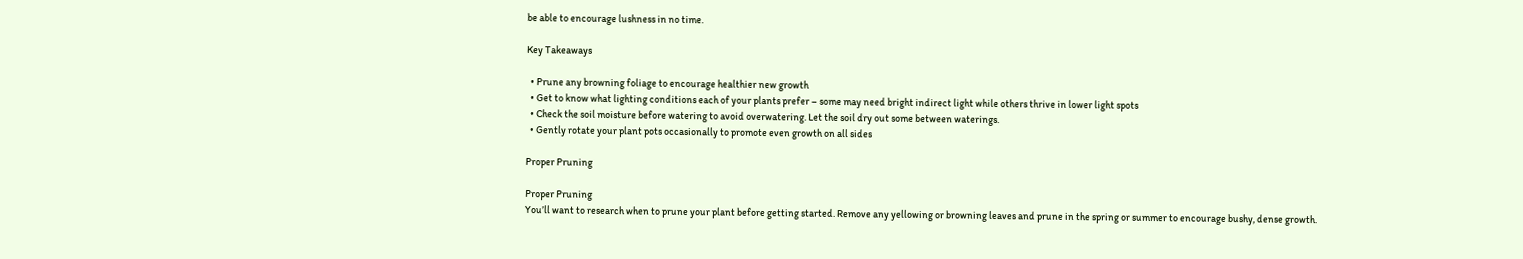be able to encourage lushness in no time.

Key Takeaways

  • Prune any browning foliage to encourage healthier new growth
  • Get to know what lighting conditions each of your plants prefer – some may need bright indirect light while others thrive in lower light spots
  • Check the soil moisture before watering to avoid overwatering. Let the soil dry out some between waterings.
  • Gently rotate your plant pots occasionally to promote even growth on all sides

Proper Pruning

Proper Pruning
You’ll want to research when to prune your plant before getting started. Remove any yellowing or browning leaves and prune in the spring or summer to encourage bushy, dense growth.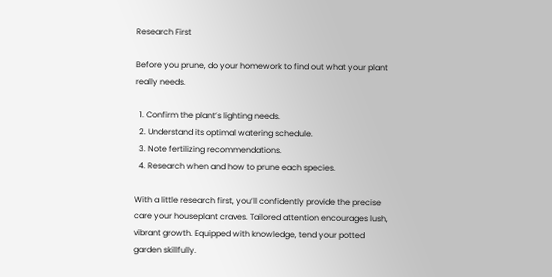Research First

Before you prune, do your homework to find out what your plant really needs.

  1. Confirm the plant’s lighting needs.
  2. Understand its optimal watering schedule.
  3. Note fertilizing recommendations.
  4. Research when and how to prune each species.

With a little research first, you’ll confidently provide the precise care your houseplant craves. Tailored attention encourages lush, vibrant growth. Equipped with knowledge, tend your potted garden skillfully.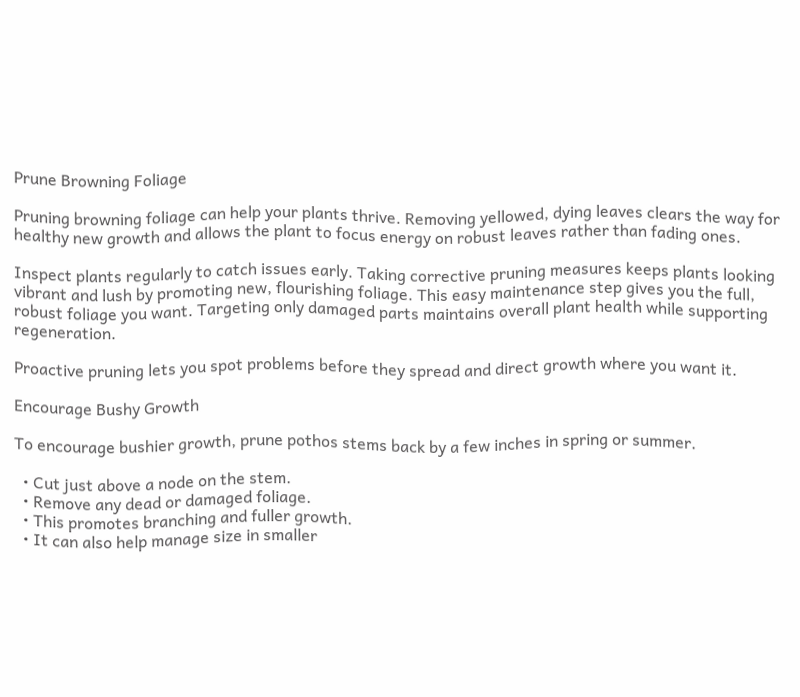Prune Browning Foliage

Pruning browning foliage can help your plants thrive. Removing yellowed, dying leaves clears the way for healthy new growth and allows the plant to focus energy on robust leaves rather than fading ones.

Inspect plants regularly to catch issues early. Taking corrective pruning measures keeps plants looking vibrant and lush by promoting new, flourishing foliage. This easy maintenance step gives you the full, robust foliage you want. Targeting only damaged parts maintains overall plant health while supporting regeneration.

Proactive pruning lets you spot problems before they spread and direct growth where you want it.

Encourage Bushy Growth

To encourage bushier growth, prune pothos stems back by a few inches in spring or summer.

  • Cut just above a node on the stem.
  • Remove any dead or damaged foliage.
  • This promotes branching and fuller growth.
  • It can also help manage size in smaller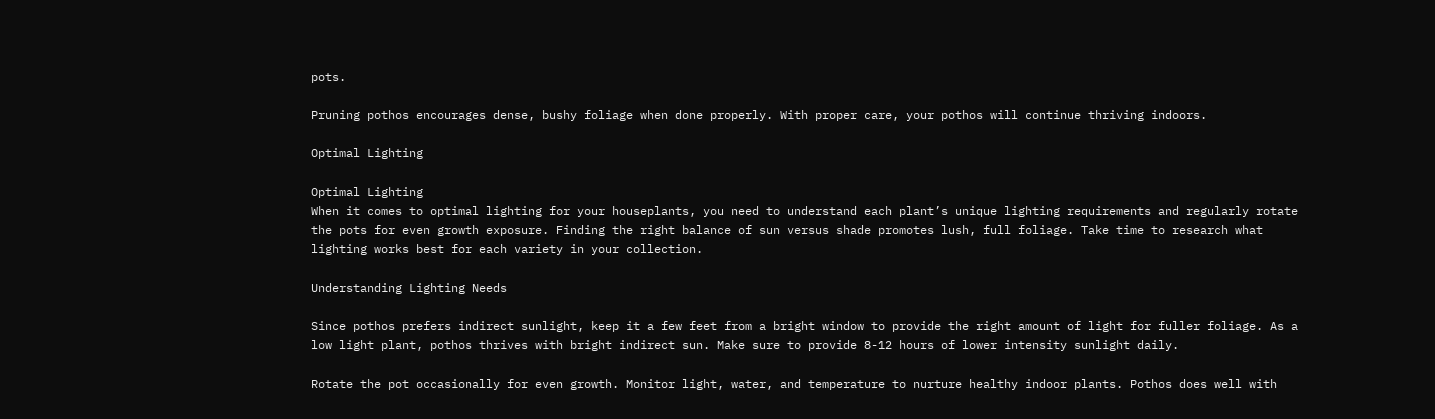pots.

Pruning pothos encourages dense, bushy foliage when done properly. With proper care, your pothos will continue thriving indoors.

Optimal Lighting

Optimal Lighting
When it comes to optimal lighting for your houseplants, you need to understand each plant’s unique lighting requirements and regularly rotate the pots for even growth exposure. Finding the right balance of sun versus shade promotes lush, full foliage. Take time to research what lighting works best for each variety in your collection.

Understanding Lighting Needs

Since pothos prefers indirect sunlight, keep it a few feet from a bright window to provide the right amount of light for fuller foliage. As a low light plant, pothos thrives with bright indirect sun. Make sure to provide 8-12 hours of lower intensity sunlight daily.

Rotate the pot occasionally for even growth. Monitor light, water, and temperature to nurture healthy indoor plants. Pothos does well with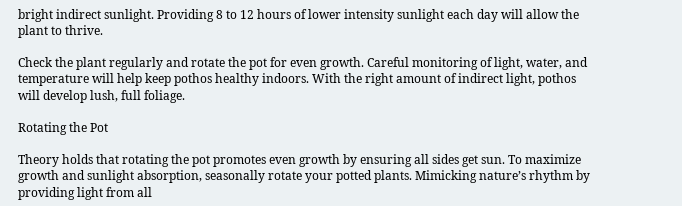bright indirect sunlight. Providing 8 to 12 hours of lower intensity sunlight each day will allow the plant to thrive.

Check the plant regularly and rotate the pot for even growth. Careful monitoring of light, water, and temperature will help keep pothos healthy indoors. With the right amount of indirect light, pothos will develop lush, full foliage.

Rotating the Pot

Theory holds that rotating the pot promotes even growth by ensuring all sides get sun. To maximize growth and sunlight absorption, seasonally rotate your potted plants. Mimicking nature’s rhythm by providing light from all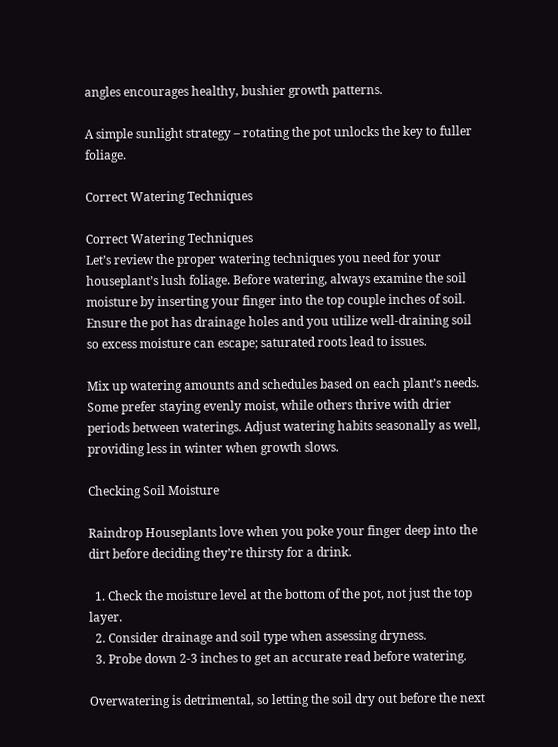angles encourages healthy, bushier growth patterns.

A simple sunlight strategy – rotating the pot unlocks the key to fuller foliage.

Correct Watering Techniques

Correct Watering Techniques
Let’s review the proper watering techniques you need for your houseplant’s lush foliage. Before watering, always examine the soil moisture by inserting your finger into the top couple inches of soil. Ensure the pot has drainage holes and you utilize well-draining soil so excess moisture can escape; saturated roots lead to issues.

Mix up watering amounts and schedules based on each plant’s needs. Some prefer staying evenly moist, while others thrive with drier periods between waterings. Adjust watering habits seasonally as well, providing less in winter when growth slows.

Checking Soil Moisture

Raindrop Houseplants love when you poke your finger deep into the dirt before deciding they’re thirsty for a drink.

  1. Check the moisture level at the bottom of the pot, not just the top layer.
  2. Consider drainage and soil type when assessing dryness.
  3. Probe down 2-3 inches to get an accurate read before watering.

Overwatering is detrimental, so letting the soil dry out before the next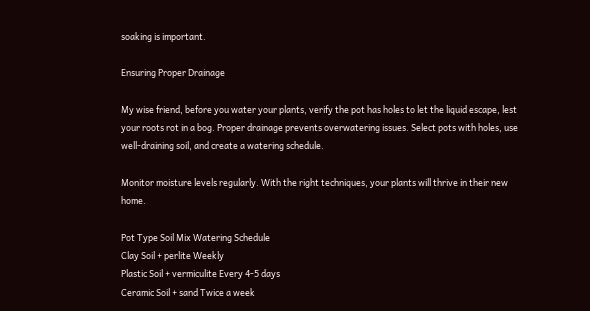soaking is important.

Ensuring Proper Drainage

My wise friend, before you water your plants, verify the pot has holes to let the liquid escape, lest your roots rot in a bog. Proper drainage prevents overwatering issues. Select pots with holes, use well-draining soil, and create a watering schedule.

Monitor moisture levels regularly. With the right techniques, your plants will thrive in their new home.

Pot Type Soil Mix Watering Schedule
Clay Soil + perlite Weekly
Plastic Soil + vermiculite Every 4-5 days
Ceramic Soil + sand Twice a week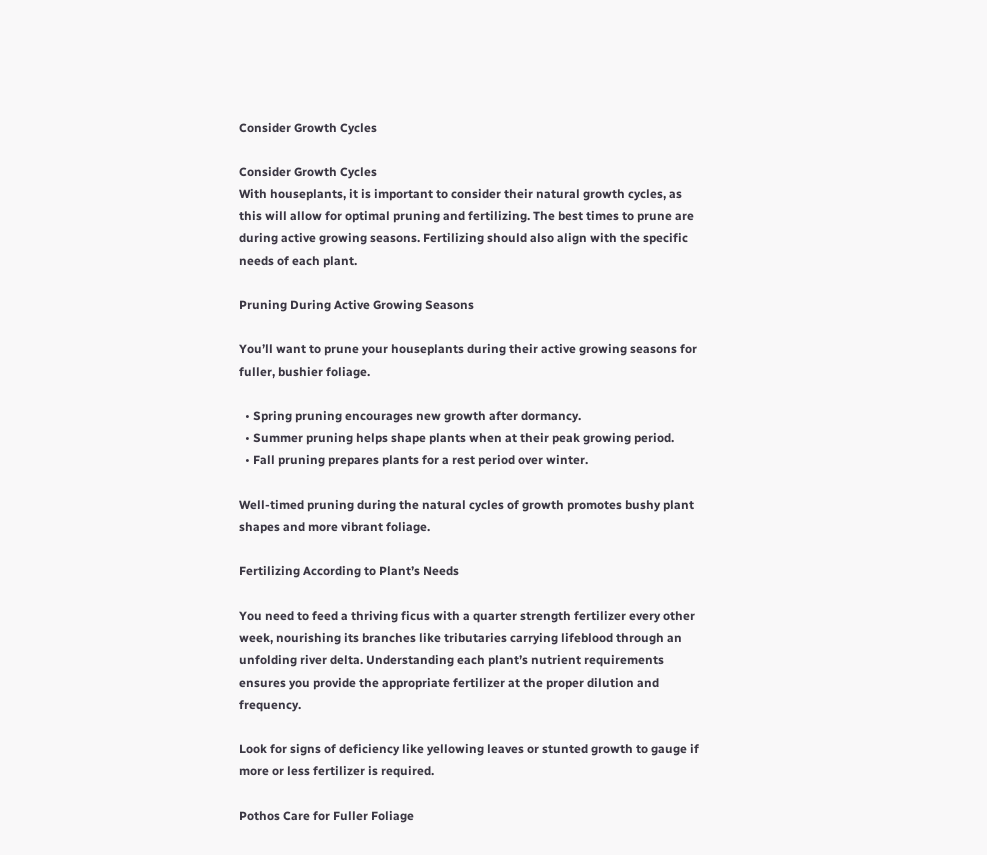Consider Growth Cycles

Consider Growth Cycles
With houseplants, it is important to consider their natural growth cycles, as this will allow for optimal pruning and fertilizing. The best times to prune are during active growing seasons. Fertilizing should also align with the specific needs of each plant.

Pruning During Active Growing Seasons

You’ll want to prune your houseplants during their active growing seasons for fuller, bushier foliage.

  • Spring pruning encourages new growth after dormancy.
  • Summer pruning helps shape plants when at their peak growing period.
  • Fall pruning prepares plants for a rest period over winter.

Well-timed pruning during the natural cycles of growth promotes bushy plant shapes and more vibrant foliage.

Fertilizing According to Plant’s Needs

You need to feed a thriving ficus with a quarter strength fertilizer every other week, nourishing its branches like tributaries carrying lifeblood through an unfolding river delta. Understanding each plant’s nutrient requirements ensures you provide the appropriate fertilizer at the proper dilution and frequency.

Look for signs of deficiency like yellowing leaves or stunted growth to gauge if more or less fertilizer is required.

Pothos Care for Fuller Foliage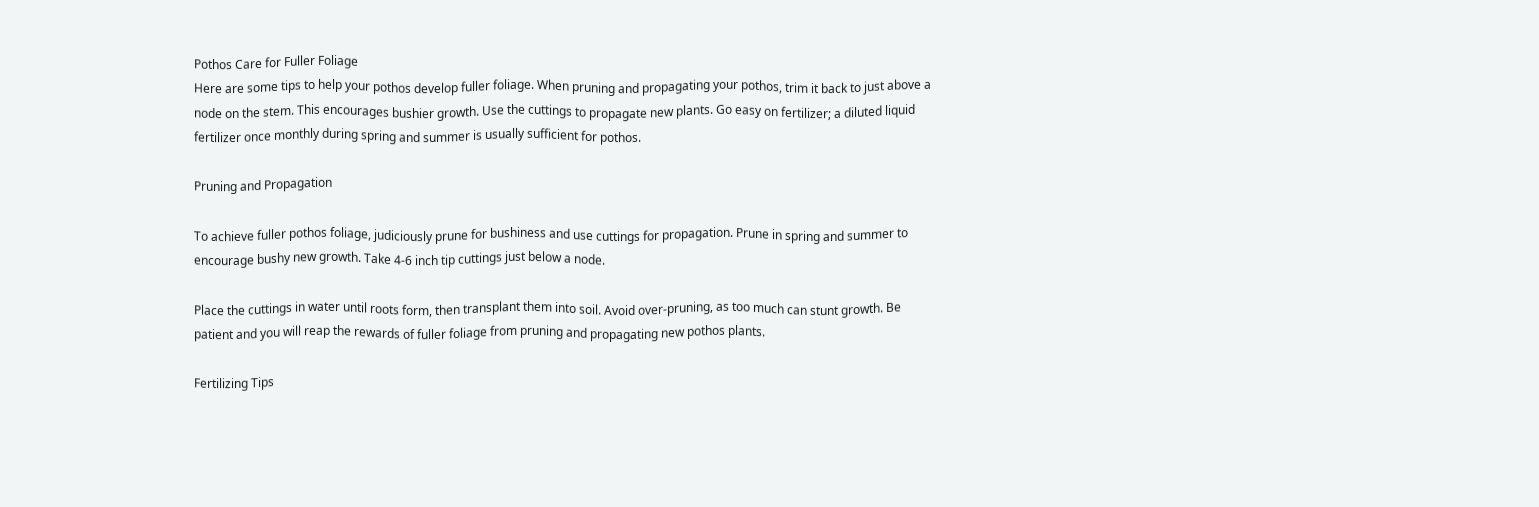Pothos Care for Fuller Foliage
Here are some tips to help your pothos develop fuller foliage. When pruning and propagating your pothos, trim it back to just above a node on the stem. This encourages bushier growth. Use the cuttings to propagate new plants. Go easy on fertilizer; a diluted liquid fertilizer once monthly during spring and summer is usually sufficient for pothos.

Pruning and Propagation

To achieve fuller pothos foliage, judiciously prune for bushiness and use cuttings for propagation. Prune in spring and summer to encourage bushy new growth. Take 4-6 inch tip cuttings just below a node.

Place the cuttings in water until roots form, then transplant them into soil. Avoid over-pruning, as too much can stunt growth. Be patient and you will reap the rewards of fuller foliage from pruning and propagating new pothos plants.

Fertilizing Tips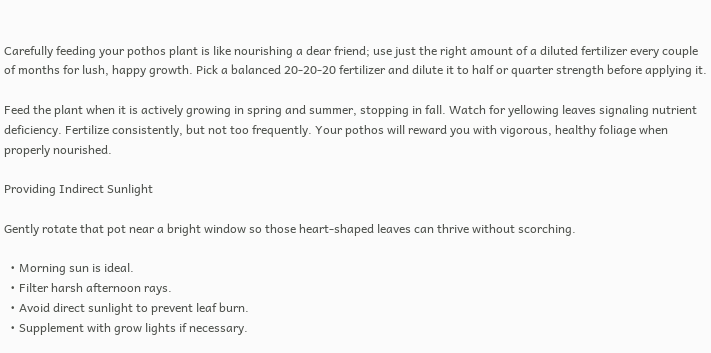Carefully feeding your pothos plant is like nourishing a dear friend; use just the right amount of a diluted fertilizer every couple of months for lush, happy growth. Pick a balanced 20-20-20 fertilizer and dilute it to half or quarter strength before applying it.

Feed the plant when it is actively growing in spring and summer, stopping in fall. Watch for yellowing leaves signaling nutrient deficiency. Fertilize consistently, but not too frequently. Your pothos will reward you with vigorous, healthy foliage when properly nourished.

Providing Indirect Sunlight

Gently rotate that pot near a bright window so those heart-shaped leaves can thrive without scorching.

  • Morning sun is ideal.
  • Filter harsh afternoon rays.
  • Avoid direct sunlight to prevent leaf burn.
  • Supplement with grow lights if necessary.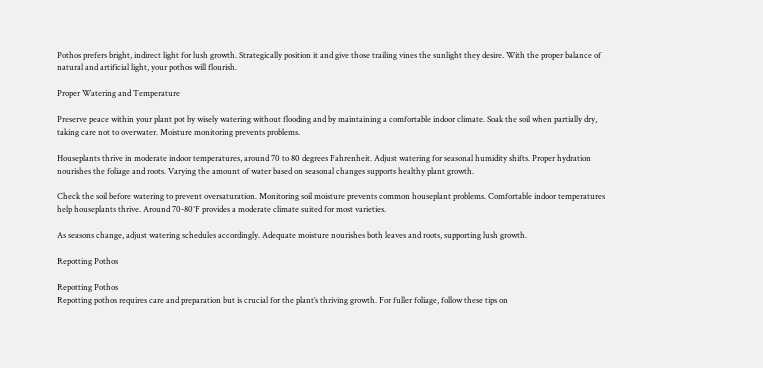Pothos prefers bright, indirect light for lush growth. Strategically position it and give those trailing vines the sunlight they desire. With the proper balance of natural and artificial light, your pothos will flourish.

Proper Watering and Temperature

Preserve peace within your plant pot by wisely watering without flooding and by maintaining a comfortable indoor climate. Soak the soil when partially dry, taking care not to overwater. Moisture monitoring prevents problems.

Houseplants thrive in moderate indoor temperatures, around 70 to 80 degrees Fahrenheit. Adjust watering for seasonal humidity shifts. Proper hydration nourishes the foliage and roots. Varying the amount of water based on seasonal changes supports healthy plant growth.

Check the soil before watering to prevent oversaturation. Monitoring soil moisture prevents common houseplant problems. Comfortable indoor temperatures help houseplants thrive. Around 70-80°F provides a moderate climate suited for most varieties.

As seasons change, adjust watering schedules accordingly. Adequate moisture nourishes both leaves and roots, supporting lush growth.

Repotting Pothos

Repotting Pothos
Repotting pothos requires care and preparation but is crucial for the plant’s thriving growth. For fuller foliage, follow these tips on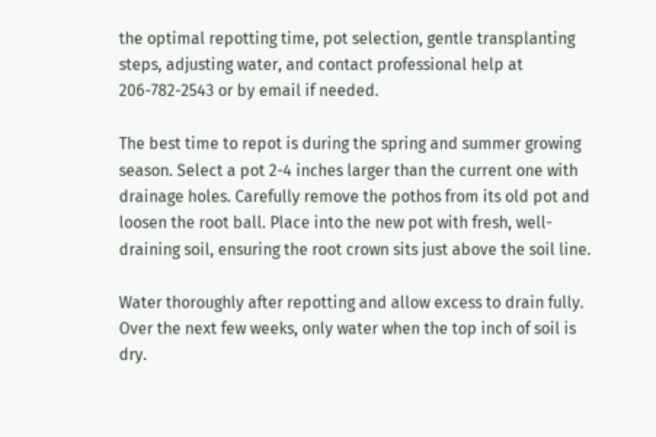the optimal repotting time, pot selection, gentle transplanting steps, adjusting water, and contact professional help at 206-782-2543 or by email if needed.

The best time to repot is during the spring and summer growing season. Select a pot 2-4 inches larger than the current one with drainage holes. Carefully remove the pothos from its old pot and loosen the root ball. Place into the new pot with fresh, well-draining soil, ensuring the root crown sits just above the soil line.

Water thoroughly after repotting and allow excess to drain fully. Over the next few weeks, only water when the top inch of soil is dry.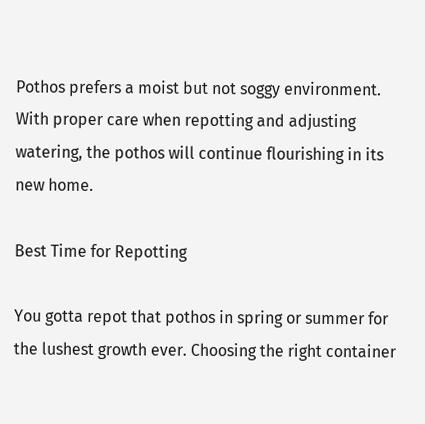Pothos prefers a moist but not soggy environment. With proper care when repotting and adjusting watering, the pothos will continue flourishing in its new home.

Best Time for Repotting

You gotta repot that pothos in spring or summer for the lushest growth ever. Choosing the right container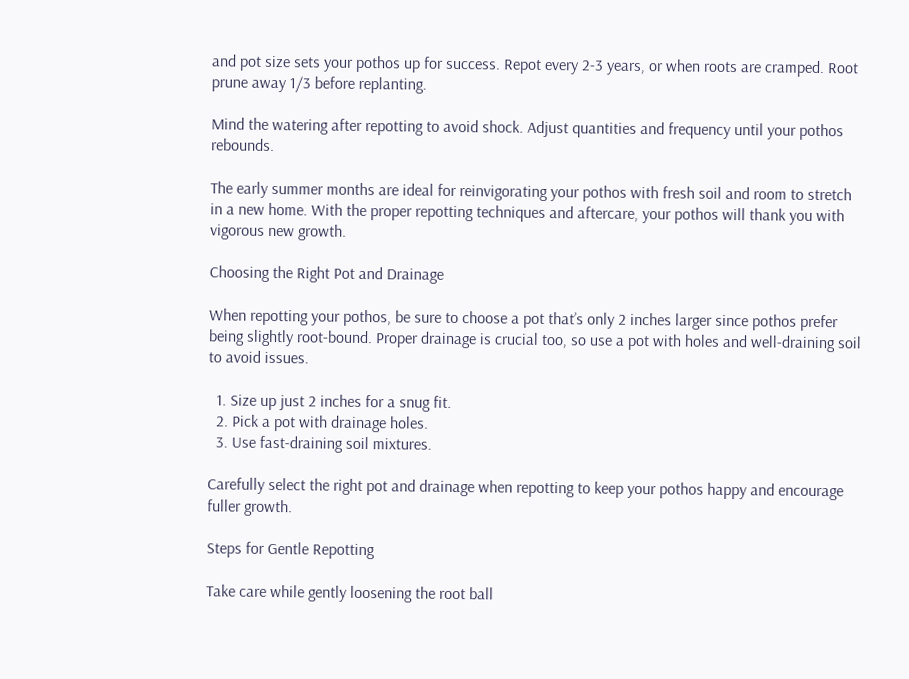and pot size sets your pothos up for success. Repot every 2-3 years, or when roots are cramped. Root prune away 1/3 before replanting.

Mind the watering after repotting to avoid shock. Adjust quantities and frequency until your pothos rebounds.

The early summer months are ideal for reinvigorating your pothos with fresh soil and room to stretch in a new home. With the proper repotting techniques and aftercare, your pothos will thank you with vigorous new growth.

Choosing the Right Pot and Drainage

When repotting your pothos, be sure to choose a pot that’s only 2 inches larger since pothos prefer being slightly root-bound. Proper drainage is crucial too, so use a pot with holes and well-draining soil to avoid issues.

  1. Size up just 2 inches for a snug fit.
  2. Pick a pot with drainage holes.
  3. Use fast-draining soil mixtures.

Carefully select the right pot and drainage when repotting to keep your pothos happy and encourage fuller growth.

Steps for Gentle Repotting

Take care while gently loosening the root ball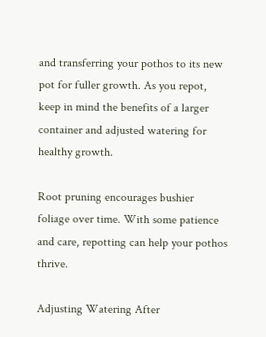and transferring your pothos to its new pot for fuller growth. As you repot, keep in mind the benefits of a larger container and adjusted watering for healthy growth.

Root pruning encourages bushier foliage over time. With some patience and care, repotting can help your pothos thrive.

Adjusting Watering After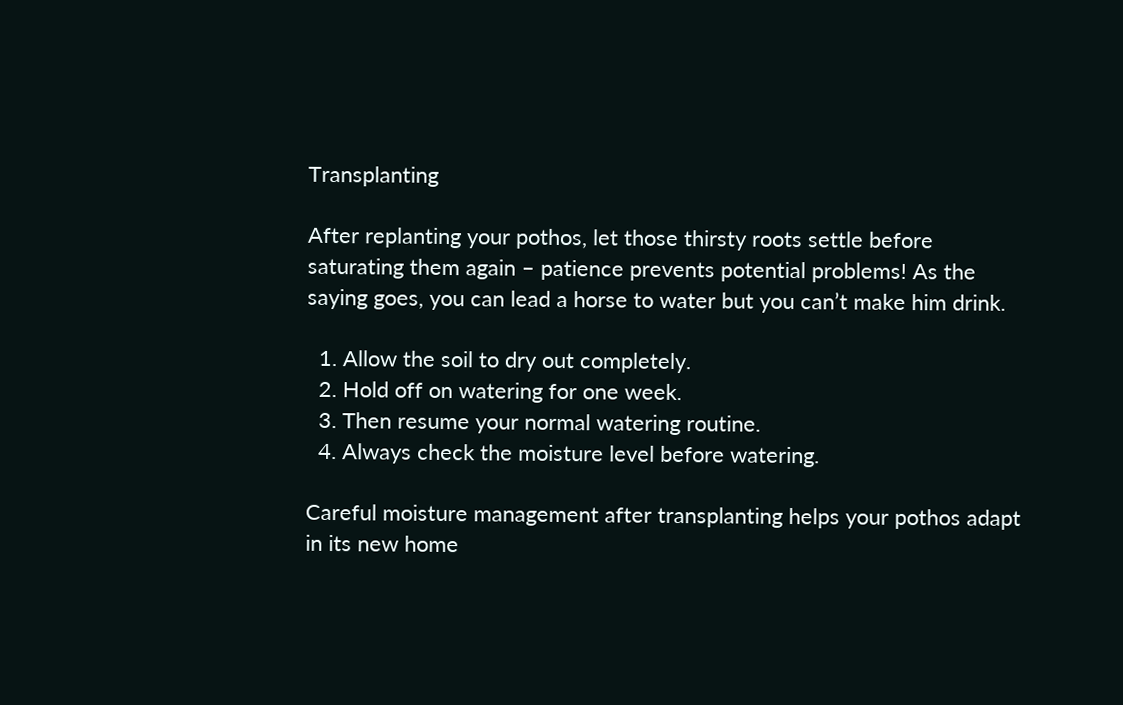Transplanting

After replanting your pothos, let those thirsty roots settle before saturating them again – patience prevents potential problems! As the saying goes, you can lead a horse to water but you can’t make him drink.

  1. Allow the soil to dry out completely.
  2. Hold off on watering for one week.
  3. Then resume your normal watering routine.
  4. Always check the moisture level before watering.

Careful moisture management after transplanting helps your pothos adapt in its new home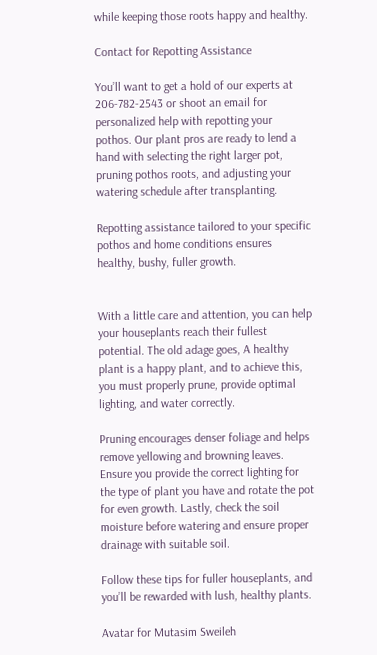while keeping those roots happy and healthy.

Contact for Repotting Assistance

You’ll want to get a hold of our experts at 206-782-2543 or shoot an email for personalized help with repotting your pothos. Our plant pros are ready to lend a hand with selecting the right larger pot, pruning pothos roots, and adjusting your watering schedule after transplanting.

Repotting assistance tailored to your specific pothos and home conditions ensures healthy, bushy, fuller growth.


With a little care and attention, you can help your houseplants reach their fullest potential. The old adage goes, A healthy plant is a happy plant, and to achieve this, you must properly prune, provide optimal lighting, and water correctly.

Pruning encourages denser foliage and helps remove yellowing and browning leaves. Ensure you provide the correct lighting for the type of plant you have and rotate the pot for even growth. Lastly, check the soil moisture before watering and ensure proper drainage with suitable soil.

Follow these tips for fuller houseplants, and you’ll be rewarded with lush, healthy plants.

Avatar for Mutasim Sweileh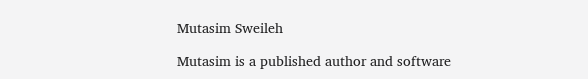Mutasim Sweileh

Mutasim is a published author and software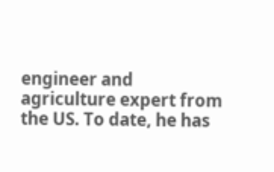engineer and agriculture expert from the US. To date, he has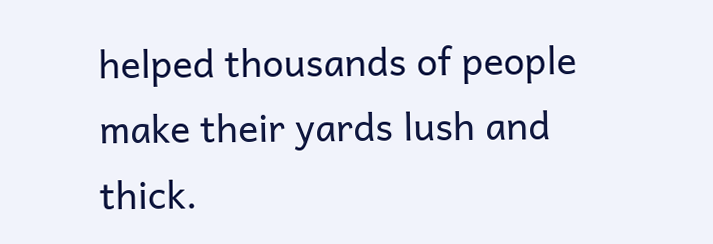helped thousands of people make their yards lush and thick.